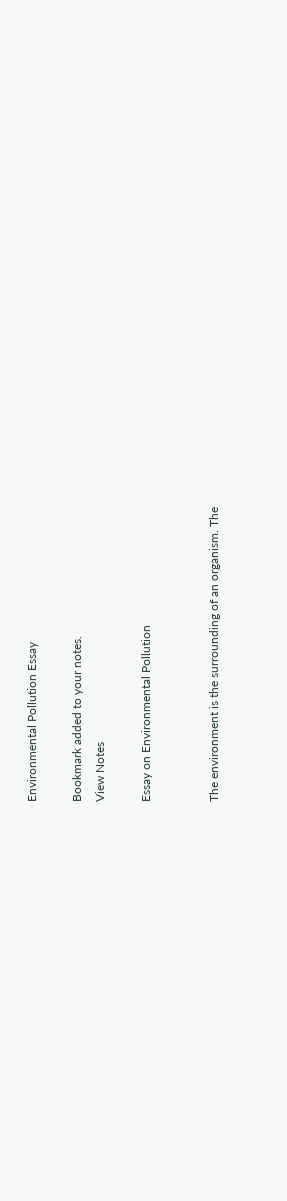Environmental Pollution Essay

Bookmark added to your notes.
View Notes

Essay on Environmental Pollution


The environment is the surrounding of an organism. The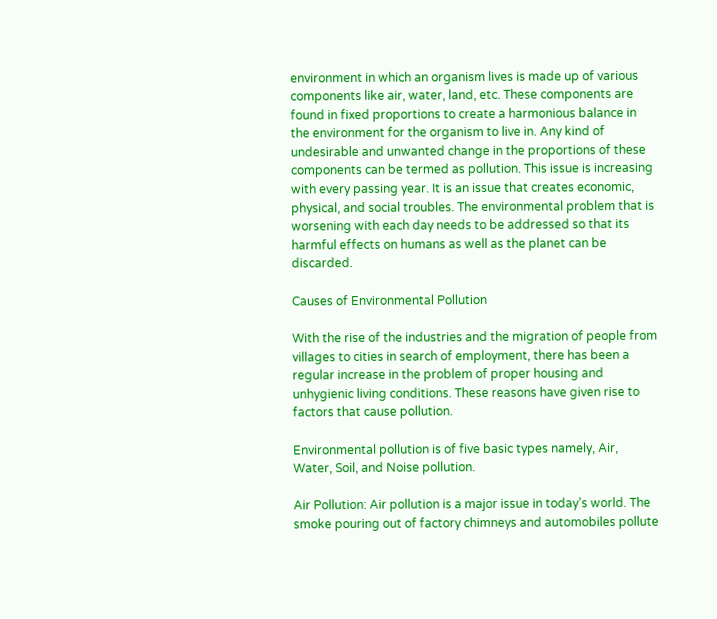environment in which an organism lives is made up of various components like air, water, land, etc. These components are found in fixed proportions to create a harmonious balance in the environment for the organism to live in. Any kind of undesirable and unwanted change in the proportions of these components can be termed as pollution. This issue is increasing with every passing year. It is an issue that creates economic, physical, and social troubles. The environmental problem that is worsening with each day needs to be addressed so that its harmful effects on humans as well as the planet can be discarded.

Causes of Environmental Pollution

With the rise of the industries and the migration of people from villages to cities in search of employment, there has been a regular increase in the problem of proper housing and unhygienic living conditions. These reasons have given rise to factors that cause pollution.

Environmental pollution is of five basic types namely, Air, Water, Soil, and Noise pollution.

Air Pollution: Air pollution is a major issue in today’s world. The smoke pouring out of factory chimneys and automobiles pollute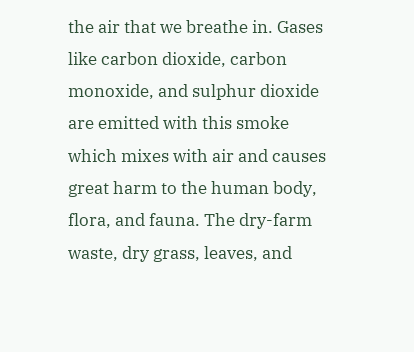the air that we breathe in. Gases like carbon dioxide, carbon monoxide, and sulphur dioxide are emitted with this smoke which mixes with air and causes great harm to the human body, flora, and fauna. The dry-farm waste, dry grass, leaves, and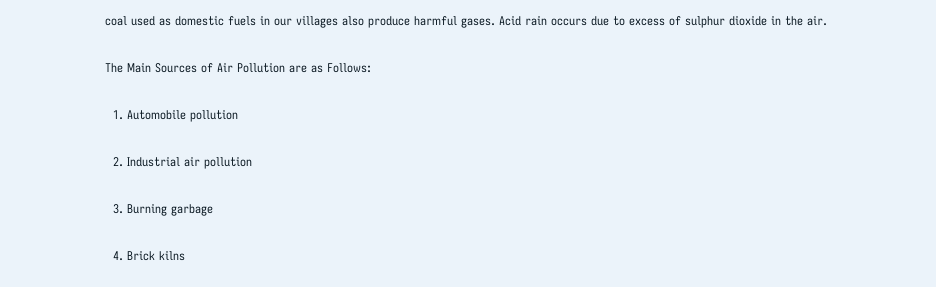coal used as domestic fuels in our villages also produce harmful gases. Acid rain occurs due to excess of sulphur dioxide in the air.

The Main Sources of Air Pollution are as Follows:

  1. Automobile pollution

  2. Industrial air pollution

  3. Burning garbage

  4. Brick kilns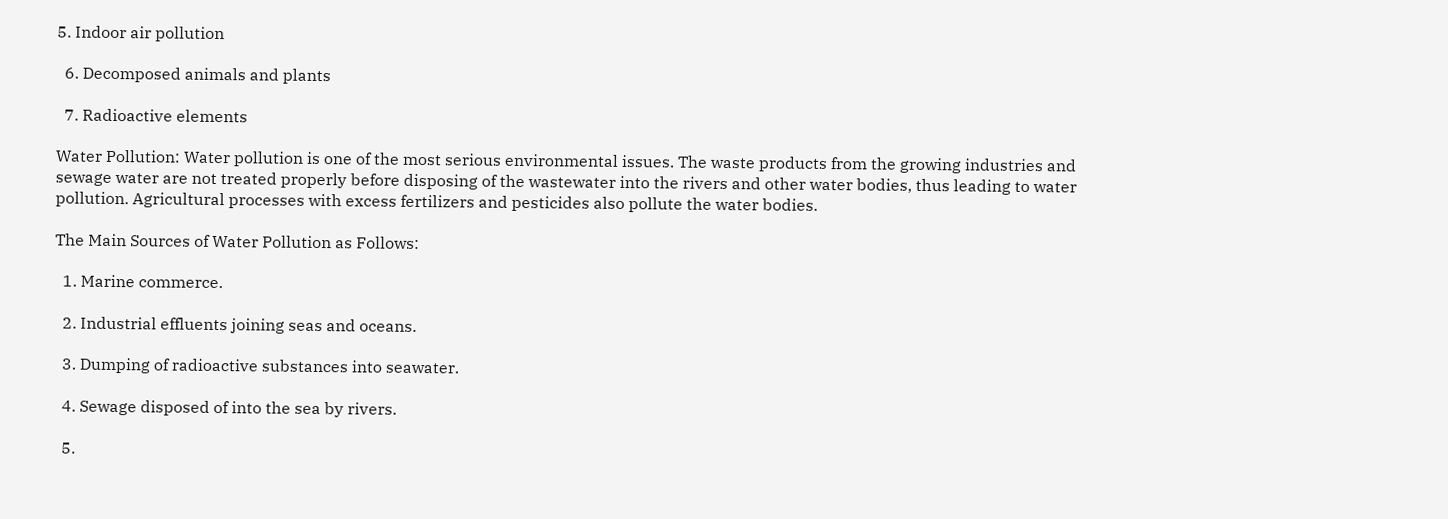5. Indoor air pollution

  6. Decomposed animals and plants

  7. Radioactive elements

Water Pollution: Water pollution is one of the most serious environmental issues. The waste products from the growing industries and sewage water are not treated properly before disposing of the wastewater into the rivers and other water bodies, thus leading to water pollution. Agricultural processes with excess fertilizers and pesticides also pollute the water bodies.

The Main Sources of Water Pollution as Follows:

  1. Marine commerce.

  2. Industrial effluents joining seas and oceans.

  3. Dumping of radioactive substances into seawater.

  4. Sewage disposed of into the sea by rivers.

  5.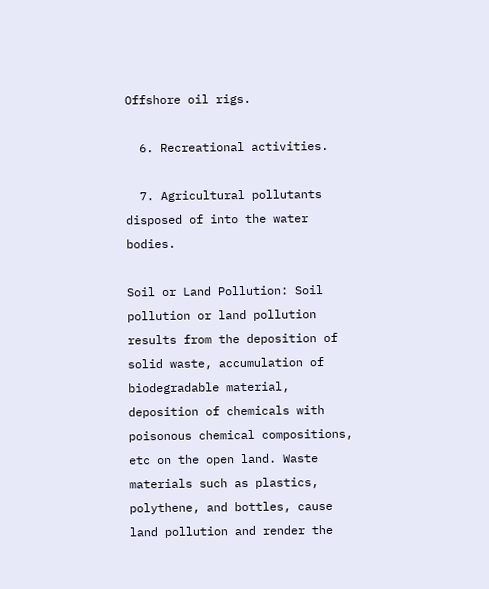Offshore oil rigs.

  6. Recreational activities.

  7. Agricultural pollutants disposed of into the water bodies.

Soil or Land Pollution: Soil pollution or land pollution results from the deposition of solid waste, accumulation of biodegradable material, deposition of chemicals with poisonous chemical compositions, etc on the open land. Waste materials such as plastics, polythene, and bottles, cause land pollution and render the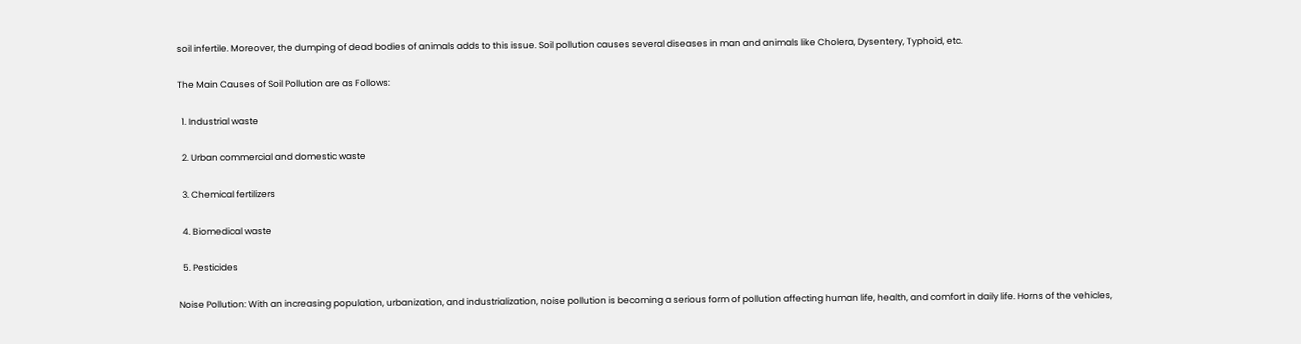soil infertile. Moreover, the dumping of dead bodies of animals adds to this issue. Soil pollution causes several diseases in man and animals like Cholera, Dysentery, Typhoid, etc.

The Main Causes of Soil Pollution are as Follows:

  1. Industrial waste

  2. Urban commercial and domestic waste

  3. Chemical fertilizers

  4. Biomedical waste

  5. Pesticides

Noise Pollution: With an increasing population, urbanization, and industrialization, noise pollution is becoming a serious form of pollution affecting human life, health, and comfort in daily life. Horns of the vehicles,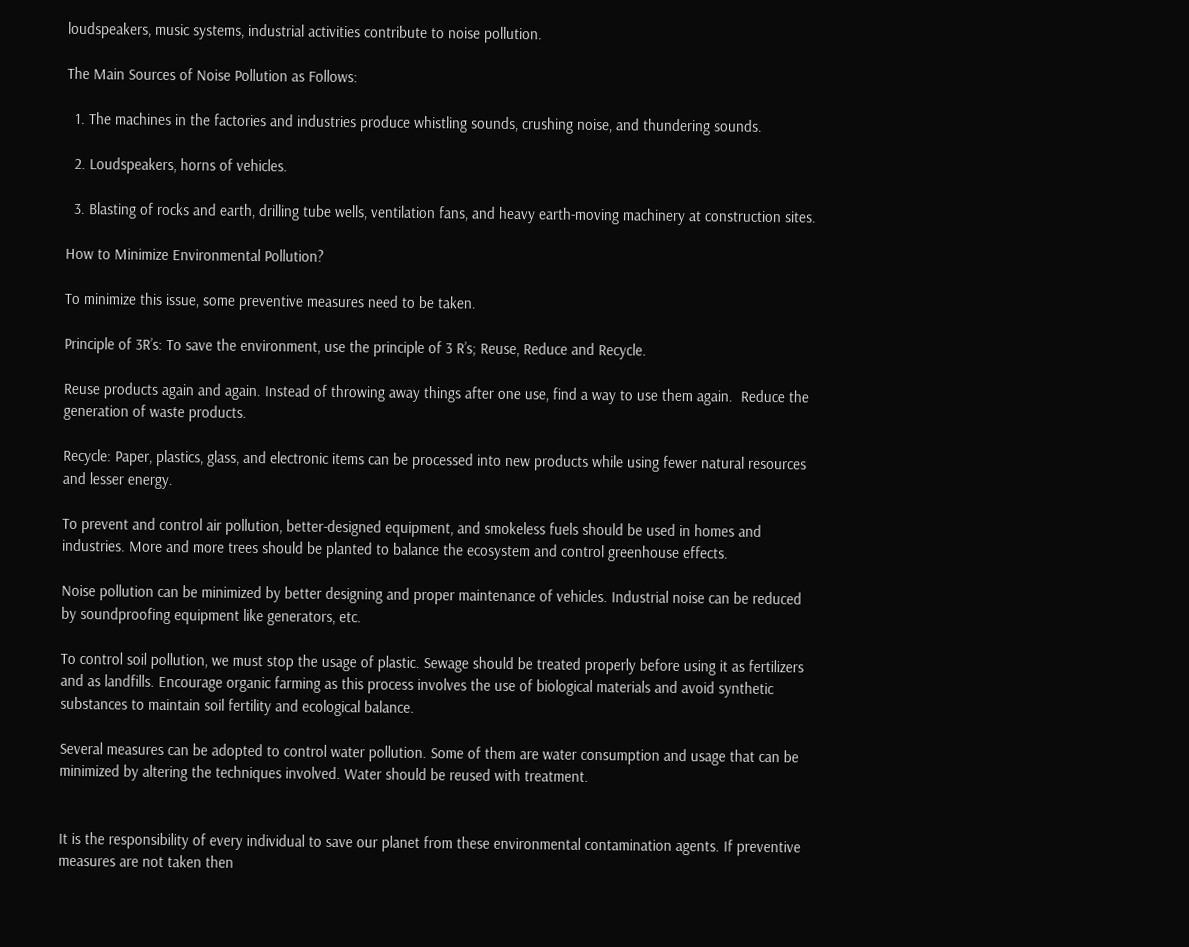loudspeakers, music systems, industrial activities contribute to noise pollution.

The Main Sources of Noise Pollution as Follows:

  1. The machines in the factories and industries produce whistling sounds, crushing noise, and thundering sounds.

  2. Loudspeakers, horns of vehicles.

  3. Blasting of rocks and earth, drilling tube wells, ventilation fans, and heavy earth-moving machinery at construction sites.

How to Minimize Environmental Pollution?

To minimize this issue, some preventive measures need to be taken.

Principle of 3R’s: To save the environment, use the principle of 3 R’s; Reuse, Reduce and Recycle.

Reuse products again and again. Instead of throwing away things after one use, find a way to use them again.  Reduce the generation of waste products.

Recycle: Paper, plastics, glass, and electronic items can be processed into new products while using fewer natural resources and lesser energy.

To prevent and control air pollution, better-designed equipment, and smokeless fuels should be used in homes and industries. More and more trees should be planted to balance the ecosystem and control greenhouse effects.

Noise pollution can be minimized by better designing and proper maintenance of vehicles. Industrial noise can be reduced by soundproofing equipment like generators, etc.

To control soil pollution, we must stop the usage of plastic. Sewage should be treated properly before using it as fertilizers and as landfills. Encourage organic farming as this process involves the use of biological materials and avoid synthetic substances to maintain soil fertility and ecological balance.

Several measures can be adopted to control water pollution. Some of them are water consumption and usage that can be minimized by altering the techniques involved. Water should be reused with treatment.


It is the responsibility of every individual to save our planet from these environmental contamination agents. If preventive measures are not taken then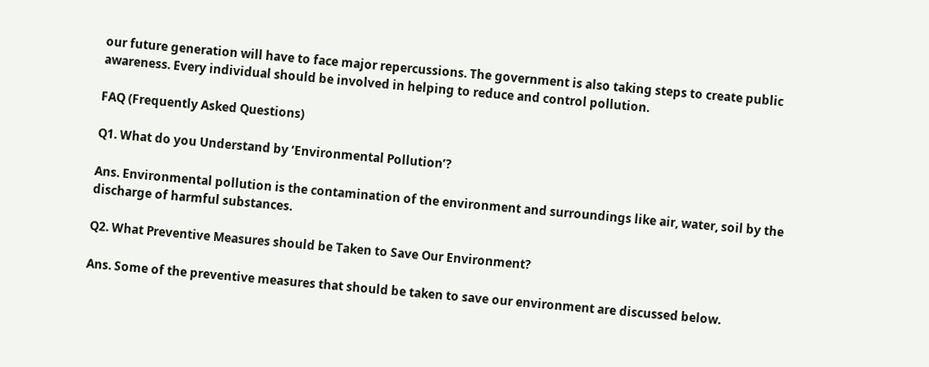our future generation will have to face major repercussions. The government is also taking steps to create public awareness. Every individual should be involved in helping to reduce and control pollution.

FAQ (Frequently Asked Questions)

Q1. What do you Understand by ‘Environmental Pollution’?

Ans. Environmental pollution is the contamination of the environment and surroundings like air, water, soil by the discharge of harmful substances.

Q2. What Preventive Measures should be Taken to Save Our Environment?

Ans. Some of the preventive measures that should be taken to save our environment are discussed below.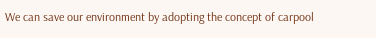We can save our environment by adopting the concept of carpool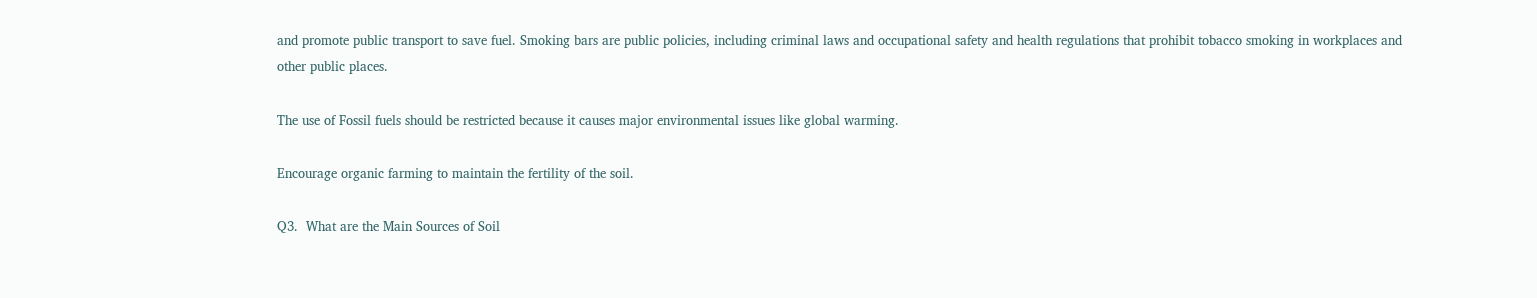and promote public transport to save fuel. Smoking bars are public policies, including criminal laws and occupational safety and health regulations that prohibit tobacco smoking in workplaces and other public places.

The use of Fossil fuels should be restricted because it causes major environmental issues like global warming.

Encourage organic farming to maintain the fertility of the soil.

Q3.  What are the Main Sources of Soil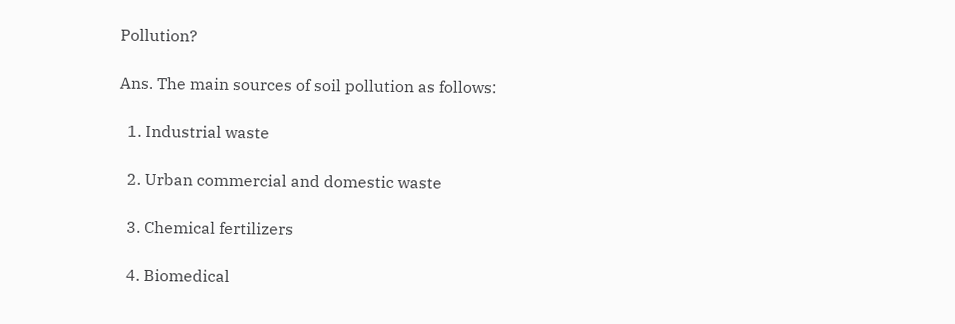Pollution?

Ans. The main sources of soil pollution as follows:

  1. Industrial waste

  2. Urban commercial and domestic waste

  3. Chemical fertilizers

  4. Biomedical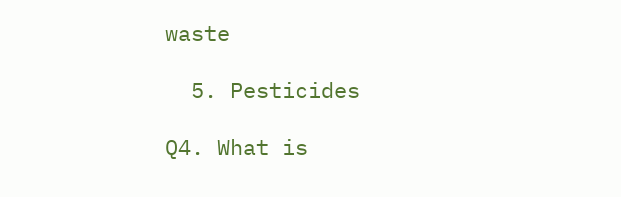waste

  5. Pesticides

Q4. What is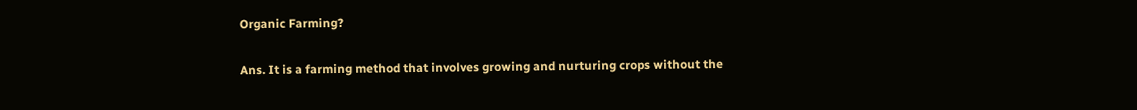Organic Farming?

Ans. It is a farming method that involves growing and nurturing crops without the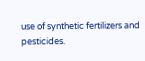use of synthetic fertilizers and pesticides.